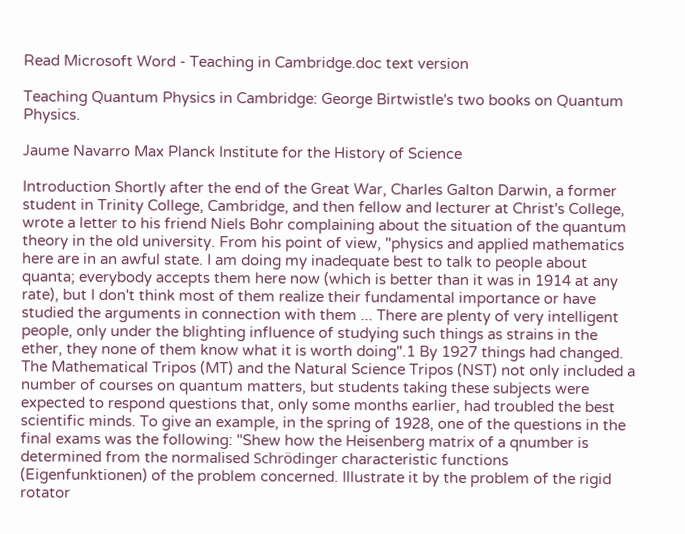Read Microsoft Word - Teaching in Cambridge.doc text version

Teaching Quantum Physics in Cambridge: George Birtwistle's two books on Quantum Physics.

Jaume Navarro Max Planck Institute for the History of Science

Introduction Shortly after the end of the Great War, Charles Galton Darwin, a former student in Trinity College, Cambridge, and then fellow and lecturer at Christ's College, wrote a letter to his friend Niels Bohr complaining about the situation of the quantum theory in the old university. From his point of view, "physics and applied mathematics here are in an awful state. I am doing my inadequate best to talk to people about quanta; everybody accepts them here now (which is better than it was in 1914 at any rate), but I don't think most of them realize their fundamental importance or have studied the arguments in connection with them ... There are plenty of very intelligent people, only under the blighting influence of studying such things as strains in the ether, they none of them know what it is worth doing".1 By 1927 things had changed. The Mathematical Tripos (MT) and the Natural Science Tripos (NST) not only included a number of courses on quantum matters, but students taking these subjects were expected to respond questions that, only some months earlier, had troubled the best scientific minds. To give an example, in the spring of 1928, one of the questions in the final exams was the following: "Shew how the Heisenberg matrix of a qnumber is determined from the normalised Schrödinger characteristic functions (Eigenfunktionen) of the problem concerned. Illustrate it by the problem of the rigid rotator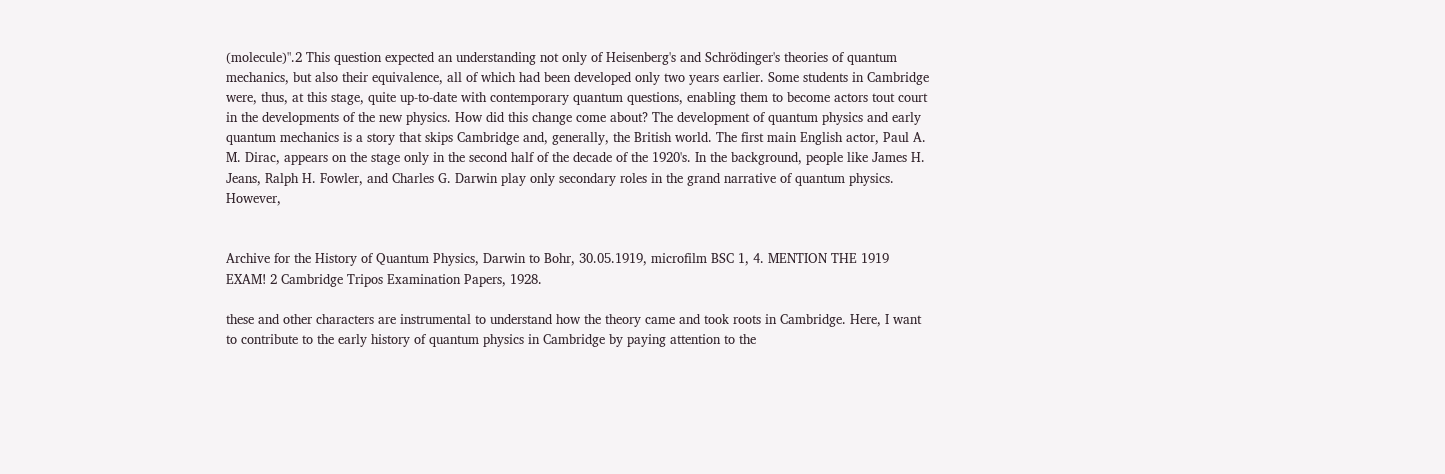(molecule)".2 This question expected an understanding not only of Heisenberg's and Schrödinger's theories of quantum mechanics, but also their equivalence, all of which had been developed only two years earlier. Some students in Cambridge were, thus, at this stage, quite up-to-date with contemporary quantum questions, enabling them to become actors tout court in the developments of the new physics. How did this change come about? The development of quantum physics and early quantum mechanics is a story that skips Cambridge and, generally, the British world. The first main English actor, Paul A. M. Dirac, appears on the stage only in the second half of the decade of the 1920's. In the background, people like James H. Jeans, Ralph H. Fowler, and Charles G. Darwin play only secondary roles in the grand narrative of quantum physics. However,


Archive for the History of Quantum Physics, Darwin to Bohr, 30.05.1919, microfilm BSC 1, 4. MENTION THE 1919 EXAM! 2 Cambridge Tripos Examination Papers, 1928.

these and other characters are instrumental to understand how the theory came and took roots in Cambridge. Here, I want to contribute to the early history of quantum physics in Cambridge by paying attention to the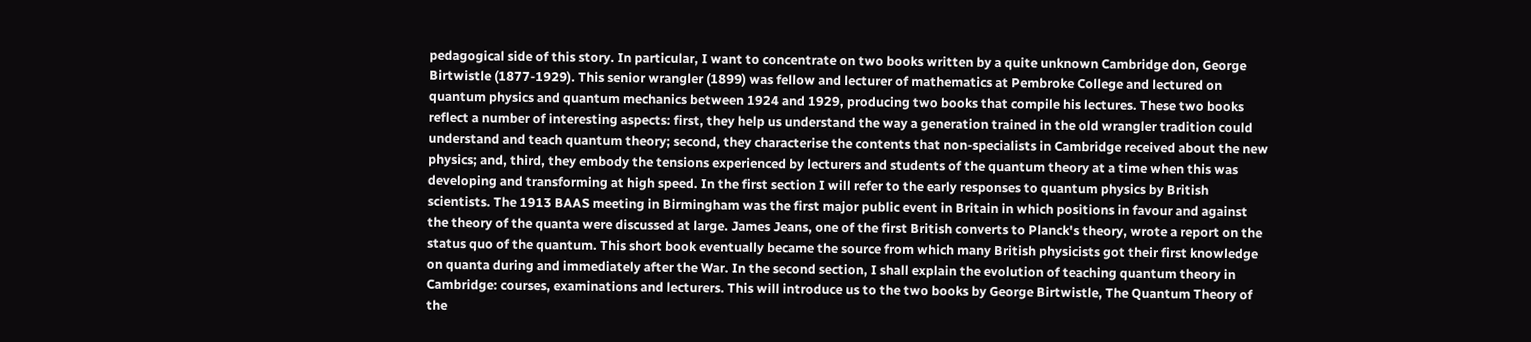pedagogical side of this story. In particular, I want to concentrate on two books written by a quite unknown Cambridge don, George Birtwistle (1877-1929). This senior wrangler (1899) was fellow and lecturer of mathematics at Pembroke College and lectured on quantum physics and quantum mechanics between 1924 and 1929, producing two books that compile his lectures. These two books reflect a number of interesting aspects: first, they help us understand the way a generation trained in the old wrangler tradition could understand and teach quantum theory; second, they characterise the contents that non-specialists in Cambridge received about the new physics; and, third, they embody the tensions experienced by lecturers and students of the quantum theory at a time when this was developing and transforming at high speed. In the first section I will refer to the early responses to quantum physics by British scientists. The 1913 BAAS meeting in Birmingham was the first major public event in Britain in which positions in favour and against the theory of the quanta were discussed at large. James Jeans, one of the first British converts to Planck's theory, wrote a report on the status quo of the quantum. This short book eventually became the source from which many British physicists got their first knowledge on quanta during and immediately after the War. In the second section, I shall explain the evolution of teaching quantum theory in Cambridge: courses, examinations and lecturers. This will introduce us to the two books by George Birtwistle, The Quantum Theory of the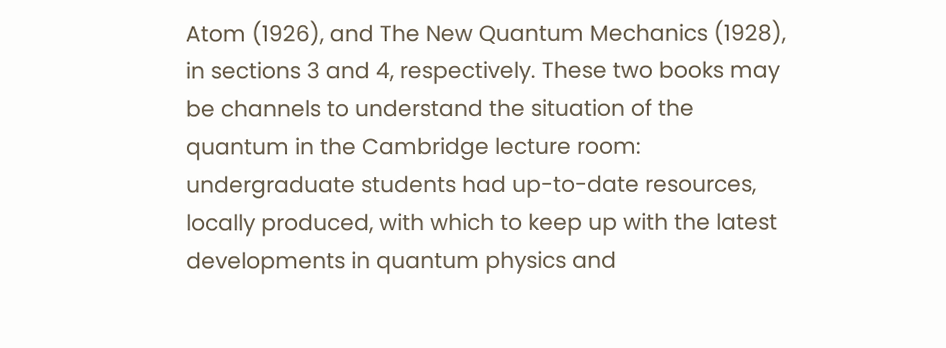Atom (1926), and The New Quantum Mechanics (1928), in sections 3 and 4, respectively. These two books may be channels to understand the situation of the quantum in the Cambridge lecture room: undergraduate students had up-to-date resources, locally produced, with which to keep up with the latest developments in quantum physics and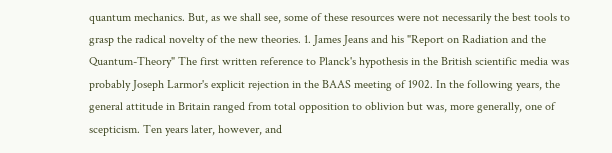quantum mechanics. But, as we shall see, some of these resources were not necessarily the best tools to grasp the radical novelty of the new theories. 1. James Jeans and his "Report on Radiation and the Quantum-Theory" The first written reference to Planck's hypothesis in the British scientific media was probably Joseph Larmor's explicit rejection in the BAAS meeting of 1902. In the following years, the general attitude in Britain ranged from total opposition to oblivion but was, more generally, one of scepticism. Ten years later, however, and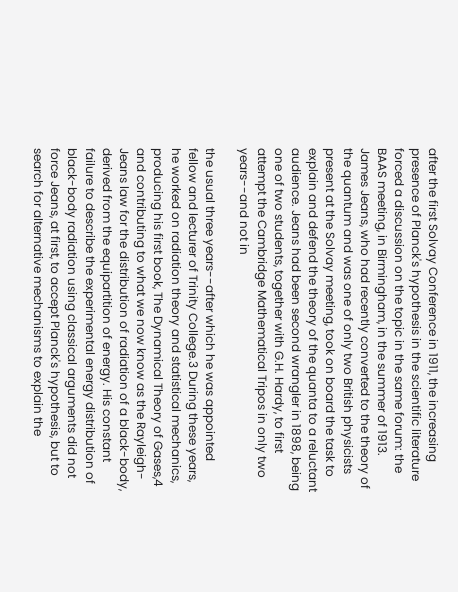after the first Solvay Conference in 1911, the increasing presence of Planck's hypothesis in the scientific literature forced a discussion on the topic in the same forum: the BAAS meeting, in Birmingham, in the summer of 1913. James Jeans, who had recently converted to the theory of the quantum and was one of only two British physicists present at the Solvay meeting, took on board the task to explain and defend the theory of the quanta to a reluctant audience. Jeans had been second wrangler in 1898, being one of two students, together with G.H. Hardy, to first attempt the Cambridge Mathematical Tripos in only two years--and not in

the usual three years--after which he was appointed fellow and lecturer of Trinity College.3 During these years, he worked on radiation theory and statistical mechanics, producing his first book, The Dynamical Theory of Gases,4 and contributing to what we now know as the Rayleigh-Jeans law for the distribution of radiation of a black-body, derived from the equipartition of energy. His constant failure to describe the experimental energy distribution of black-body radiation using classical arguments did not force Jeans, at first, to accept Planck's hypothesis, but to search for alternative mechanisms to explain the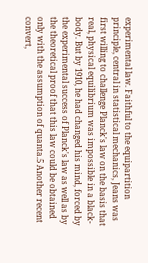experimental law. Faithful to the equipartition principle, central in statistical mechanics, Jeans was first willing to challenge Planck's law on the basis that real, physical equilibrium was impossible in a black-body. But by 1910, he had changed his mind, forced by the experimental success of Planck's law as well as by the theoretical proof that this law could be obtained only with the assumption of quanta.5 Another recent convert,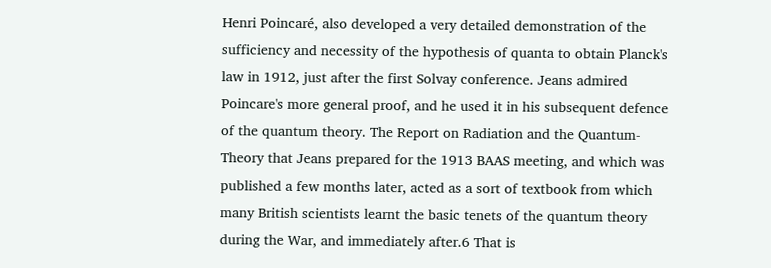Henri Poincaré, also developed a very detailed demonstration of the sufficiency and necessity of the hypothesis of quanta to obtain Planck's law in 1912, just after the first Solvay conference. Jeans admired Poincare's more general proof, and he used it in his subsequent defence of the quantum theory. The Report on Radiation and the Quantum-Theory that Jeans prepared for the 1913 BAAS meeting, and which was published a few months later, acted as a sort of textbook from which many British scientists learnt the basic tenets of the quantum theory during the War, and immediately after.6 That is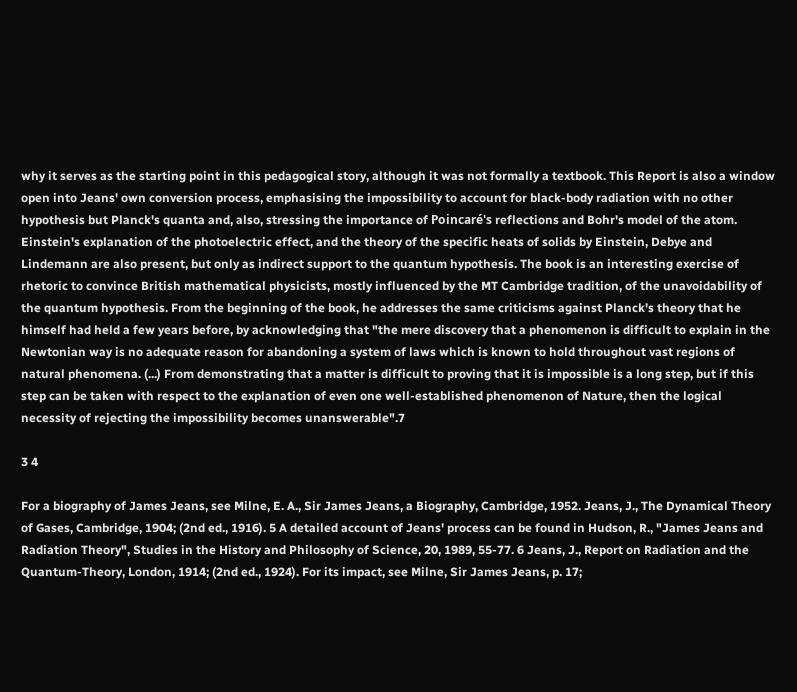why it serves as the starting point in this pedagogical story, although it was not formally a textbook. This Report is also a window open into Jeans' own conversion process, emphasising the impossibility to account for black-body radiation with no other hypothesis but Planck's quanta and, also, stressing the importance of Poincaré's reflections and Bohr's model of the atom. Einstein's explanation of the photoelectric effect, and the theory of the specific heats of solids by Einstein, Debye and Lindemann are also present, but only as indirect support to the quantum hypothesis. The book is an interesting exercise of rhetoric to convince British mathematical physicists, mostly influenced by the MT Cambridge tradition, of the unavoidability of the quantum hypothesis. From the beginning of the book, he addresses the same criticisms against Planck's theory that he himself had held a few years before, by acknowledging that "the mere discovery that a phenomenon is difficult to explain in the Newtonian way is no adequate reason for abandoning a system of laws which is known to hold throughout vast regions of natural phenomena. (...) From demonstrating that a matter is difficult to proving that it is impossible is a long step, but if this step can be taken with respect to the explanation of even one well-established phenomenon of Nature, then the logical necessity of rejecting the impossibility becomes unanswerable".7

3 4

For a biography of James Jeans, see Milne, E. A., Sir James Jeans, a Biography, Cambridge, 1952. Jeans, J., The Dynamical Theory of Gases, Cambridge, 1904; (2nd ed., 1916). 5 A detailed account of Jeans' process can be found in Hudson, R., "James Jeans and Radiation Theory", Studies in the History and Philosophy of Science, 20, 1989, 55-77. 6 Jeans, J., Report on Radiation and the Quantum-Theory, London, 1914; (2nd ed., 1924). For its impact, see Milne, Sir James Jeans, p. 17;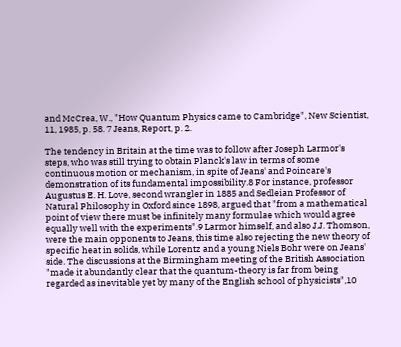and McCrea, W., "How Quantum Physics came to Cambridge", New Scientist, 11, 1985, p. 58. 7 Jeans, Report, p. 2.

The tendency in Britain at the time was to follow after Joseph Larmor's steps, who was still trying to obtain Planck's law in terms of some continuous motion or mechanism, in spite of Jeans' and Poincare's demonstration of its fundamental impossibility.8 For instance, professor Augustus E. H. Love, second wrangler in 1885 and Sedleian Professor of Natural Philosophy in Oxford since 1898, argued that "from a mathematical point of view there must be infinitely many formulae which would agree equally well with the experiments".9 Larmor himself, and also J.J. Thomson, were the main opponents to Jeans, this time also rejecting the new theory of specific heat in solids, while Lorentz and a young Niels Bohr were on Jeans' side. The discussions at the Birmingham meeting of the British Association "made it abundantly clear that the quantum-theory is far from being regarded as inevitable yet by many of the English school of physicists",10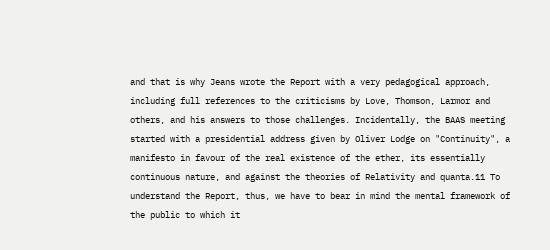and that is why Jeans wrote the Report with a very pedagogical approach, including full references to the criticisms by Love, Thomson, Larmor and others, and his answers to those challenges. Incidentally, the BAAS meeting started with a presidential address given by Oliver Lodge on "Continuity", a manifesto in favour of the real existence of the ether, its essentially continuous nature, and against the theories of Relativity and quanta.11 To understand the Report, thus, we have to bear in mind the mental framework of the public to which it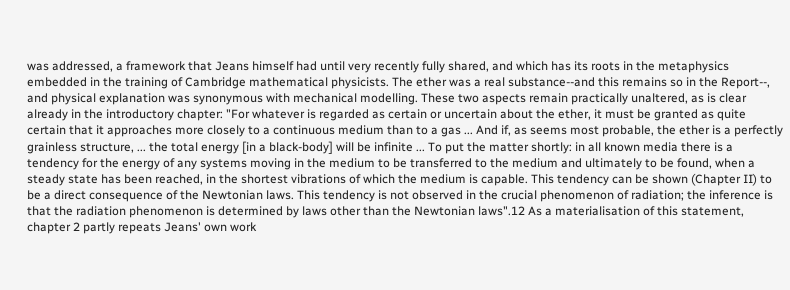was addressed, a framework that Jeans himself had until very recently fully shared, and which has its roots in the metaphysics embedded in the training of Cambridge mathematical physicists. The ether was a real substance--and this remains so in the Report--, and physical explanation was synonymous with mechanical modelling. These two aspects remain practically unaltered, as is clear already in the introductory chapter: "For whatever is regarded as certain or uncertain about the ether, it must be granted as quite certain that it approaches more closely to a continuous medium than to a gas ... And if, as seems most probable, the ether is a perfectly grainless structure, ... the total energy [in a black-body] will be infinite ... To put the matter shortly: in all known media there is a tendency for the energy of any systems moving in the medium to be transferred to the medium and ultimately to be found, when a steady state has been reached, in the shortest vibrations of which the medium is capable. This tendency can be shown (Chapter II) to be a direct consequence of the Newtonian laws. This tendency is not observed in the crucial phenomenon of radiation; the inference is that the radiation phenomenon is determined by laws other than the Newtonian laws".12 As a materialisation of this statement, chapter 2 partly repeats Jeans' own work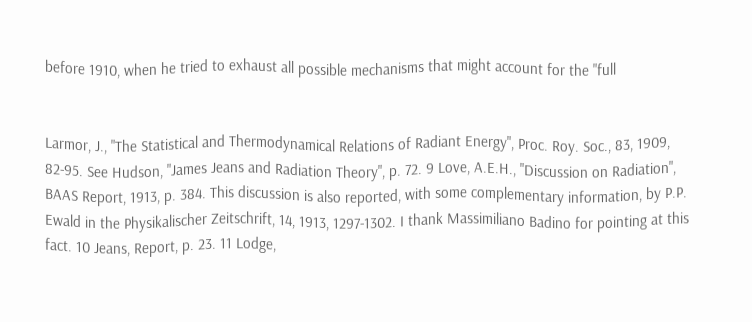before 1910, when he tried to exhaust all possible mechanisms that might account for the "full


Larmor, J., "The Statistical and Thermodynamical Relations of Radiant Energy", Proc. Roy. Soc., 83, 1909, 82-95. See Hudson, "James Jeans and Radiation Theory", p. 72. 9 Love, A.E.H., "Discussion on Radiation", BAAS Report, 1913, p. 384. This discussion is also reported, with some complementary information, by P.P. Ewald in the Physikalischer Zeitschrift, 14, 1913, 1297-1302. I thank Massimiliano Badino for pointing at this fact. 10 Jeans, Report, p. 23. 11 Lodge,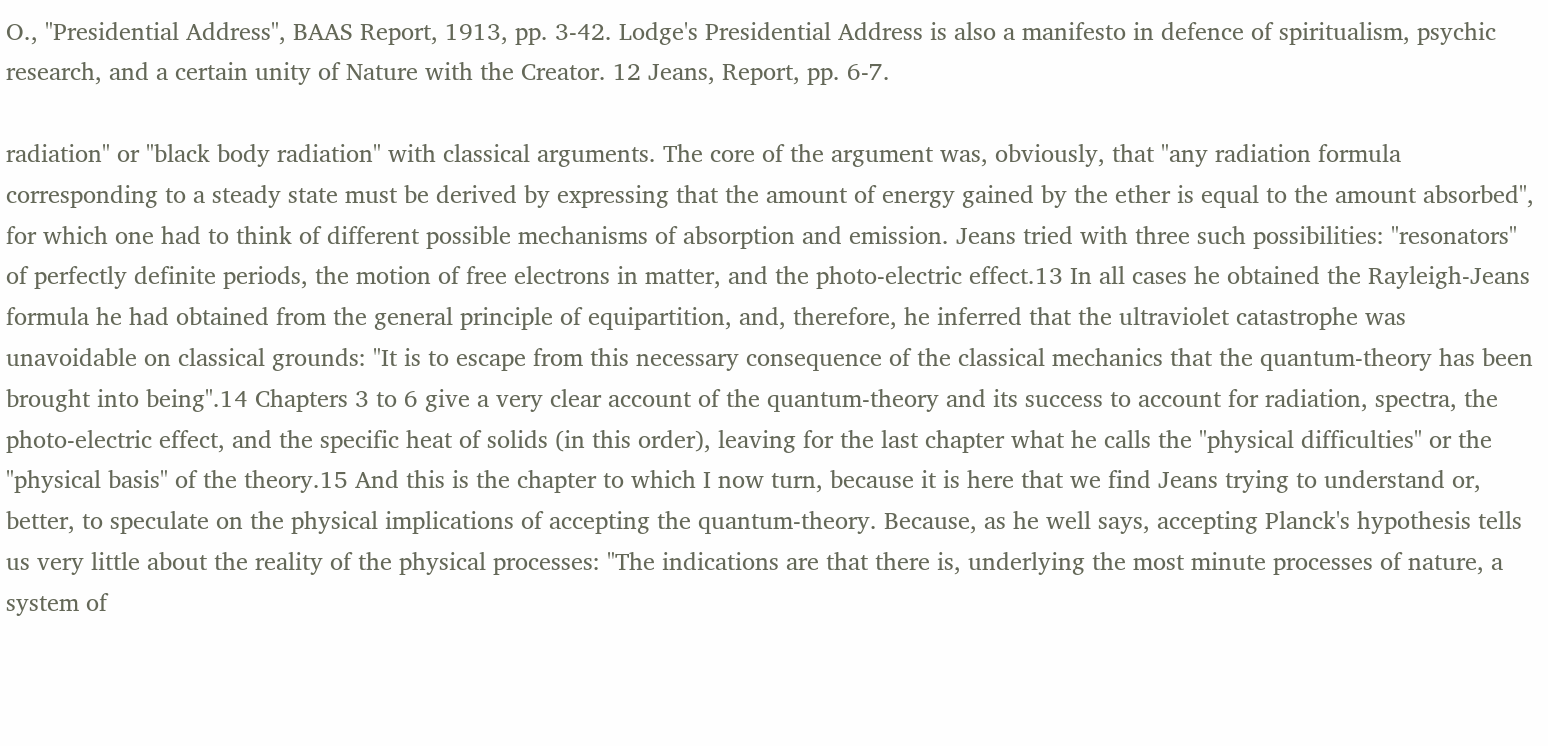O., "Presidential Address", BAAS Report, 1913, pp. 3-42. Lodge's Presidential Address is also a manifesto in defence of spiritualism, psychic research, and a certain unity of Nature with the Creator. 12 Jeans, Report, pp. 6-7.

radiation" or "black body radiation" with classical arguments. The core of the argument was, obviously, that "any radiation formula corresponding to a steady state must be derived by expressing that the amount of energy gained by the ether is equal to the amount absorbed", for which one had to think of different possible mechanisms of absorption and emission. Jeans tried with three such possibilities: "resonators" of perfectly definite periods, the motion of free electrons in matter, and the photo-electric effect.13 In all cases he obtained the Rayleigh-Jeans formula he had obtained from the general principle of equipartition, and, therefore, he inferred that the ultraviolet catastrophe was unavoidable on classical grounds: "It is to escape from this necessary consequence of the classical mechanics that the quantum-theory has been brought into being".14 Chapters 3 to 6 give a very clear account of the quantum-theory and its success to account for radiation, spectra, the photo-electric effect, and the specific heat of solids (in this order), leaving for the last chapter what he calls the "physical difficulties" or the "physical basis" of the theory.15 And this is the chapter to which I now turn, because it is here that we find Jeans trying to understand or, better, to speculate on the physical implications of accepting the quantum-theory. Because, as he well says, accepting Planck's hypothesis tells us very little about the reality of the physical processes: "The indications are that there is, underlying the most minute processes of nature, a system of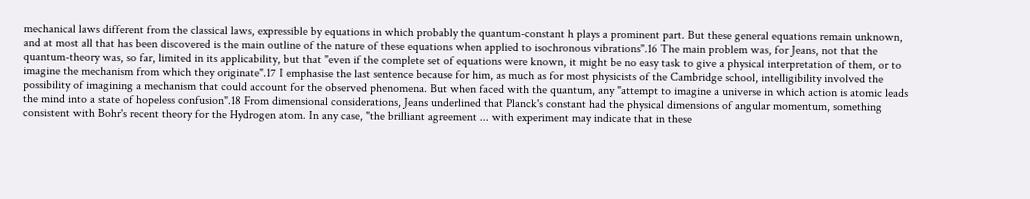mechanical laws different from the classical laws, expressible by equations in which probably the quantum-constant h plays a prominent part. But these general equations remain unknown, and at most all that has been discovered is the main outline of the nature of these equations when applied to isochronous vibrations".16 The main problem was, for Jeans, not that the quantum-theory was, so far, limited in its applicability, but that "even if the complete set of equations were known, it might be no easy task to give a physical interpretation of them, or to imagine the mechanism from which they originate".17 I emphasise the last sentence because for him, as much as for most physicists of the Cambridge school, intelligibility involved the possibility of imagining a mechanism that could account for the observed phenomena. But when faced with the quantum, any "attempt to imagine a universe in which action is atomic leads the mind into a state of hopeless confusion".18 From dimensional considerations, Jeans underlined that Planck's constant had the physical dimensions of angular momentum, something consistent with Bohr's recent theory for the Hydrogen atom. In any case, "the brilliant agreement ... with experiment may indicate that in these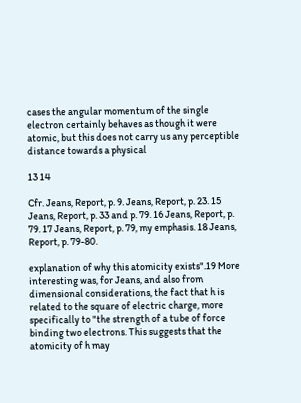cases the angular momentum of the single electron certainly behaves as though it were atomic, but this does not carry us any perceptible distance towards a physical

13 14

Cfr. Jeans, Report, p. 9. Jeans, Report, p. 23. 15 Jeans, Report, p. 33 and p. 79. 16 Jeans, Report, p. 79. 17 Jeans, Report, p. 79, my emphasis. 18 Jeans, Report, p. 79-80.

explanation of why this atomicity exists".19 More interesting was, for Jeans, and also from dimensional considerations, the fact that h is related to the square of electric charge, more specifically to "the strength of a tube of force binding two electrons. This suggests that the atomicity of h may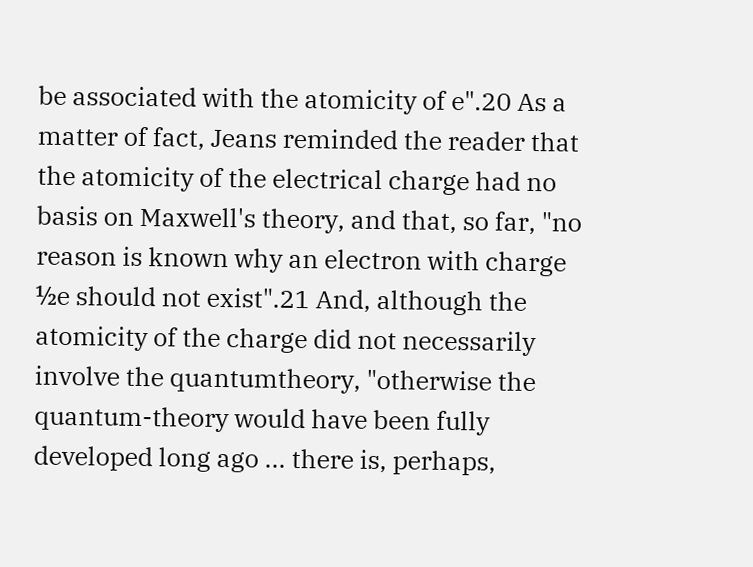be associated with the atomicity of e".20 As a matter of fact, Jeans reminded the reader that the atomicity of the electrical charge had no basis on Maxwell's theory, and that, so far, "no reason is known why an electron with charge ½e should not exist".21 And, although the atomicity of the charge did not necessarily involve the quantumtheory, "otherwise the quantum-theory would have been fully developed long ago ... there is, perhaps,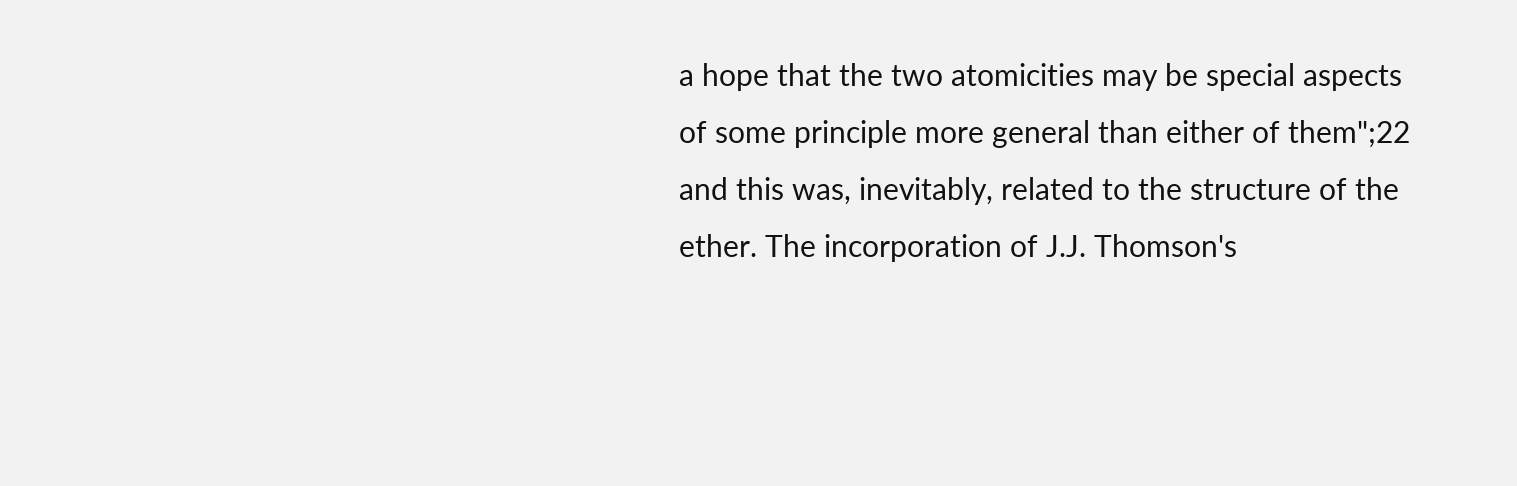a hope that the two atomicities may be special aspects of some principle more general than either of them";22 and this was, inevitably, related to the structure of the ether. The incorporation of J.J. Thomson's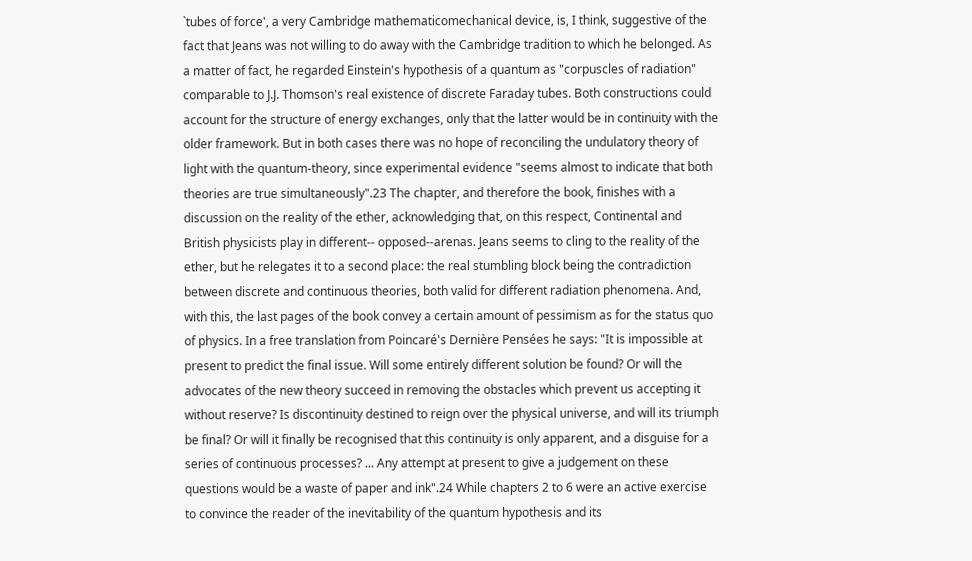`tubes of force', a very Cambridge mathematicomechanical device, is, I think, suggestive of the fact that Jeans was not willing to do away with the Cambridge tradition to which he belonged. As a matter of fact, he regarded Einstein's hypothesis of a quantum as "corpuscles of radiation" comparable to J.J. Thomson's real existence of discrete Faraday tubes. Both constructions could account for the structure of energy exchanges, only that the latter would be in continuity with the older framework. But in both cases there was no hope of reconciling the undulatory theory of light with the quantum-theory, since experimental evidence "seems almost to indicate that both theories are true simultaneously".23 The chapter, and therefore the book, finishes with a discussion on the reality of the ether, acknowledging that, on this respect, Continental and British physicists play in different-- opposed--arenas. Jeans seems to cling to the reality of the ether, but he relegates it to a second place: the real stumbling block being the contradiction between discrete and continuous theories, both valid for different radiation phenomena. And, with this, the last pages of the book convey a certain amount of pessimism as for the status quo of physics. In a free translation from Poincaré's Dernière Pensées he says: "It is impossible at present to predict the final issue. Will some entirely different solution be found? Or will the advocates of the new theory succeed in removing the obstacles which prevent us accepting it without reserve? Is discontinuity destined to reign over the physical universe, and will its triumph be final? Or will it finally be recognised that this continuity is only apparent, and a disguise for a series of continuous processes? ... Any attempt at present to give a judgement on these questions would be a waste of paper and ink".24 While chapters 2 to 6 were an active exercise to convince the reader of the inevitability of the quantum hypothesis and its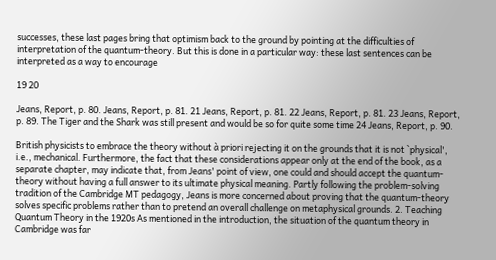successes, these last pages bring that optimism back to the ground by pointing at the difficulties of interpretation of the quantum-theory. But this is done in a particular way: these last sentences can be interpreted as a way to encourage

19 20

Jeans, Report, p. 80. Jeans, Report, p. 81. 21 Jeans, Report, p. 81. 22 Jeans, Report, p. 81. 23 Jeans, Report, p. 89. The Tiger and the Shark was still present and would be so for quite some time 24 Jeans, Report, p. 90.

British physicists to embrace the theory without à priori rejecting it on the grounds that it is not `physical', i.e., mechanical. Furthermore, the fact that these considerations appear only at the end of the book, as a separate chapter, may indicate that, from Jeans' point of view, one could and should accept the quantum-theory without having a full answer to its ultimate physical meaning. Partly following the problem-solving tradition of the Cambridge MT pedagogy, Jeans is more concerned about proving that the quantum-theory solves specific problems rather than to pretend an overall challenge on metaphysical grounds. 2. Teaching Quantum Theory in the 1920s As mentioned in the introduction, the situation of the quantum theory in Cambridge was far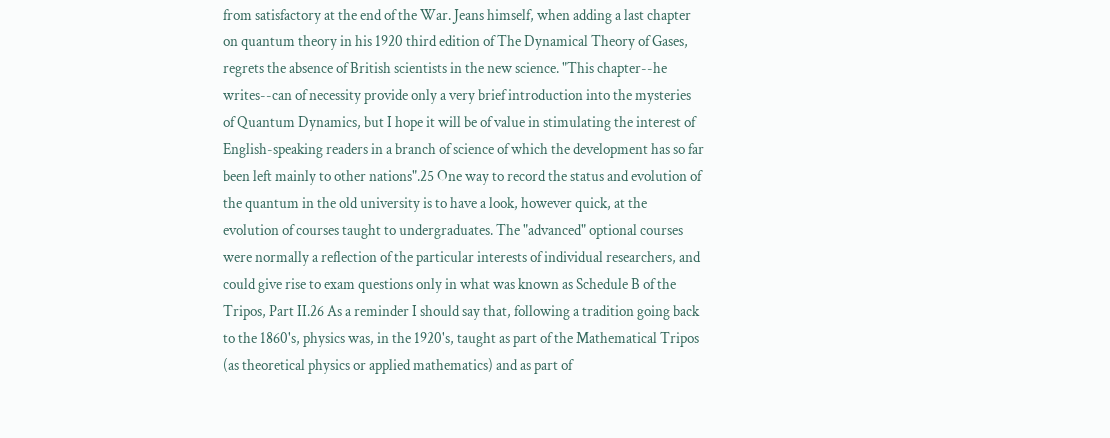from satisfactory at the end of the War. Jeans himself, when adding a last chapter on quantum theory in his 1920 third edition of The Dynamical Theory of Gases, regrets the absence of British scientists in the new science. "This chapter--he writes--can of necessity provide only a very brief introduction into the mysteries of Quantum Dynamics, but I hope it will be of value in stimulating the interest of English-speaking readers in a branch of science of which the development has so far been left mainly to other nations".25 One way to record the status and evolution of the quantum in the old university is to have a look, however quick, at the evolution of courses taught to undergraduates. The "advanced" optional courses were normally a reflection of the particular interests of individual researchers, and could give rise to exam questions only in what was known as Schedule B of the Tripos, Part II.26 As a reminder I should say that, following a tradition going back to the 1860's, physics was, in the 1920's, taught as part of the Mathematical Tripos (as theoretical physics or applied mathematics) and as part of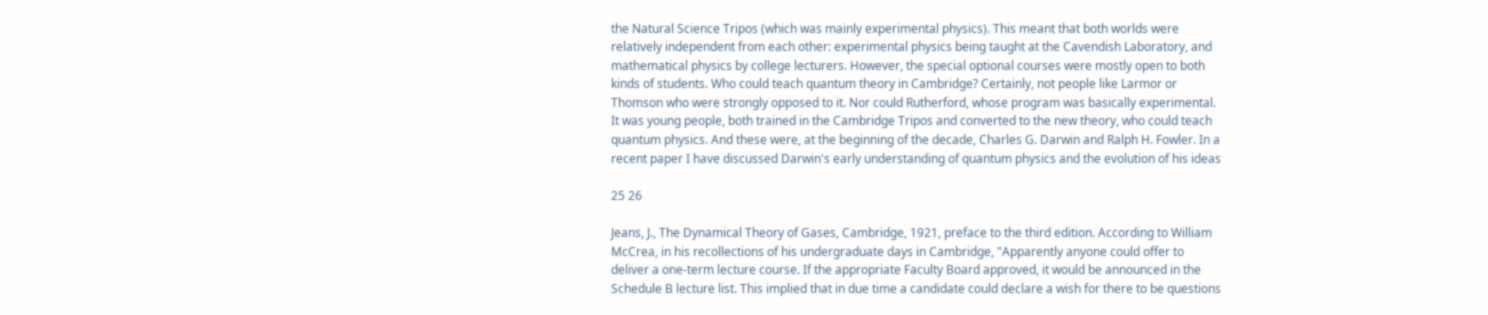the Natural Science Tripos (which was mainly experimental physics). This meant that both worlds were relatively independent from each other: experimental physics being taught at the Cavendish Laboratory, and mathematical physics by college lecturers. However, the special optional courses were mostly open to both kinds of students. Who could teach quantum theory in Cambridge? Certainly, not people like Larmor or Thomson who were strongly opposed to it. Nor could Rutherford, whose program was basically experimental. It was young people, both trained in the Cambridge Tripos and converted to the new theory, who could teach quantum physics. And these were, at the beginning of the decade, Charles G. Darwin and Ralph H. Fowler. In a recent paper I have discussed Darwin's early understanding of quantum physics and the evolution of his ideas

25 26

Jeans, J., The Dynamical Theory of Gases, Cambridge, 1921, preface to the third edition. According to William McCrea, in his recollections of his undergraduate days in Cambridge, "Apparently anyone could offer to deliver a one-term lecture course. If the appropriate Faculty Board approved, it would be announced in the Schedule B lecture list. This implied that in due time a candidate could declare a wish for there to be questions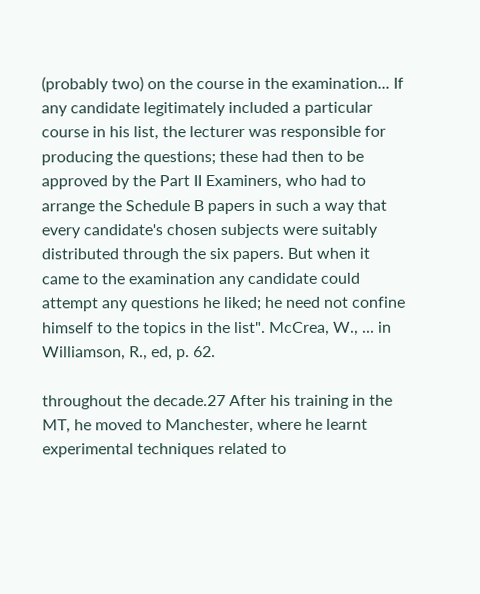(probably two) on the course in the examination... If any candidate legitimately included a particular course in his list, the lecturer was responsible for producing the questions; these had then to be approved by the Part II Examiners, who had to arrange the Schedule B papers in such a way that every candidate's chosen subjects were suitably distributed through the six papers. But when it came to the examination any candidate could attempt any questions he liked; he need not confine himself to the topics in the list". McCrea, W., ... in Williamson, R., ed, p. 62.

throughout the decade.27 After his training in the MT, he moved to Manchester, where he learnt experimental techniques related to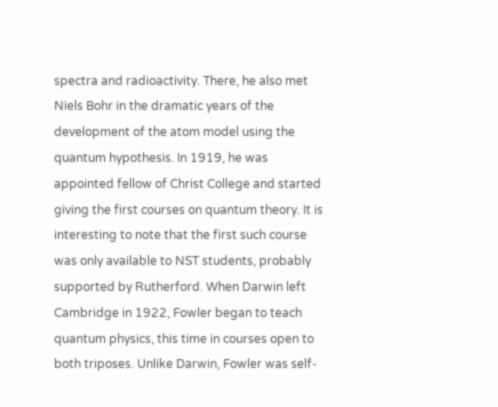spectra and radioactivity. There, he also met Niels Bohr in the dramatic years of the development of the atom model using the quantum hypothesis. In 1919, he was appointed fellow of Christ College and started giving the first courses on quantum theory. It is interesting to note that the first such course was only available to NST students, probably supported by Rutherford. When Darwin left Cambridge in 1922, Fowler began to teach quantum physics, this time in courses open to both triposes. Unlike Darwin, Fowler was self-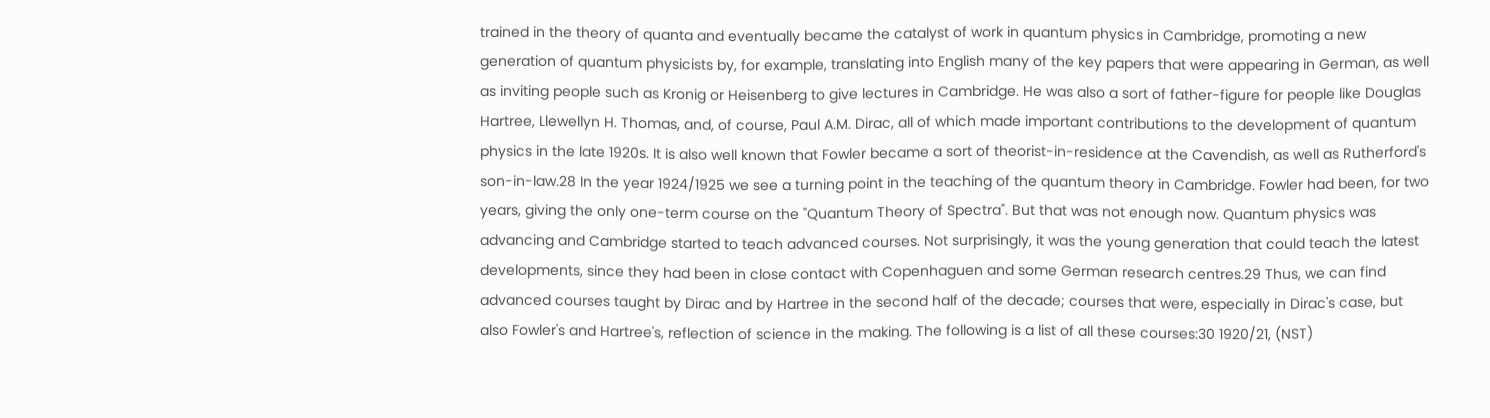trained in the theory of quanta and eventually became the catalyst of work in quantum physics in Cambridge, promoting a new generation of quantum physicists by, for example, translating into English many of the key papers that were appearing in German, as well as inviting people such as Kronig or Heisenberg to give lectures in Cambridge. He was also a sort of father-figure for people like Douglas Hartree, Llewellyn H. Thomas, and, of course, Paul A.M. Dirac, all of which made important contributions to the development of quantum physics in the late 1920s. It is also well known that Fowler became a sort of theorist-in-residence at the Cavendish, as well as Rutherford's son-in-law.28 In the year 1924/1925 we see a turning point in the teaching of the quantum theory in Cambridge. Fowler had been, for two years, giving the only one-term course on the "Quantum Theory of Spectra". But that was not enough now. Quantum physics was advancing and Cambridge started to teach advanced courses. Not surprisingly, it was the young generation that could teach the latest developments, since they had been in close contact with Copenhaguen and some German research centres.29 Thus, we can find advanced courses taught by Dirac and by Hartree in the second half of the decade; courses that were, especially in Dirac's case, but also Fowler's and Hartree's, reflection of science in the making. The following is a list of all these courses:30 1920/21, (NST)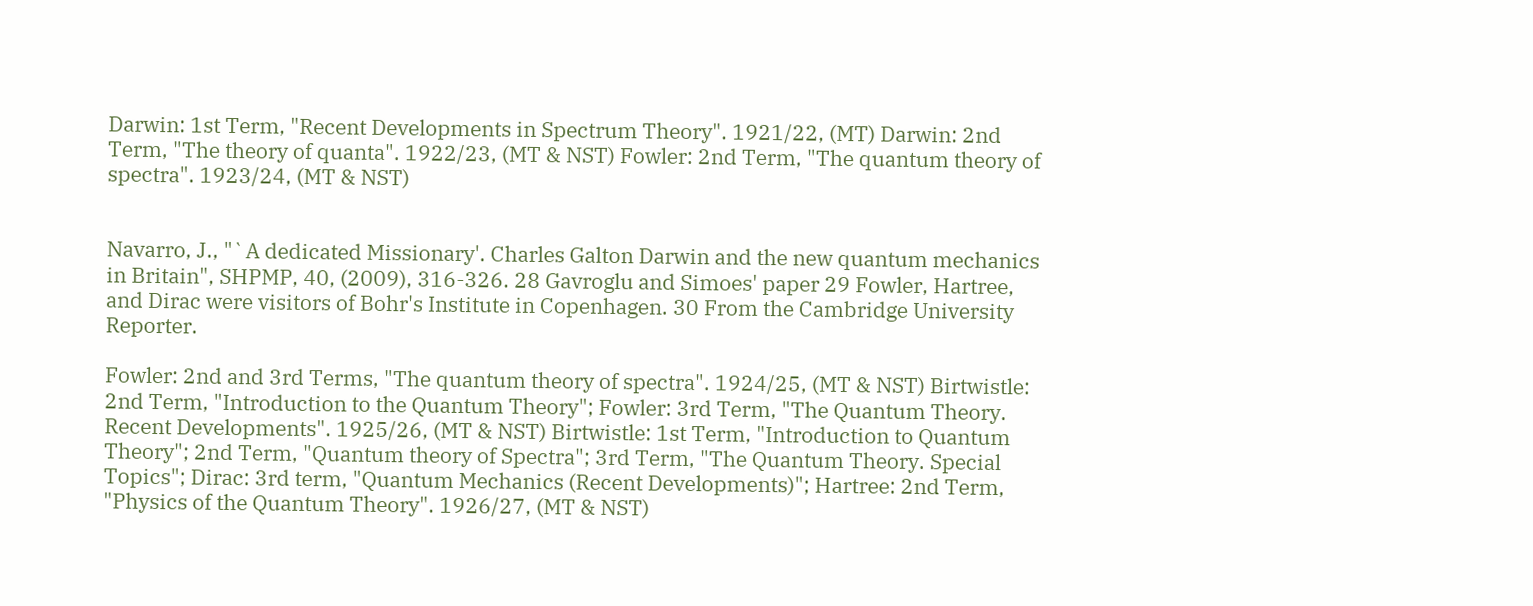Darwin: 1st Term, "Recent Developments in Spectrum Theory". 1921/22, (MT) Darwin: 2nd Term, "The theory of quanta". 1922/23, (MT & NST) Fowler: 2nd Term, "The quantum theory of spectra". 1923/24, (MT & NST)


Navarro, J., "`A dedicated Missionary'. Charles Galton Darwin and the new quantum mechanics in Britain", SHPMP, 40, (2009), 316-326. 28 Gavroglu and Simoes' paper 29 Fowler, Hartree, and Dirac were visitors of Bohr's Institute in Copenhagen. 30 From the Cambridge University Reporter.

Fowler: 2nd and 3rd Terms, "The quantum theory of spectra". 1924/25, (MT & NST) Birtwistle: 2nd Term, "Introduction to the Quantum Theory"; Fowler: 3rd Term, "The Quantum Theory. Recent Developments". 1925/26, (MT & NST) Birtwistle: 1st Term, "Introduction to Quantum Theory"; 2nd Term, "Quantum theory of Spectra"; 3rd Term, "The Quantum Theory. Special Topics"; Dirac: 3rd term, "Quantum Mechanics (Recent Developments)"; Hartree: 2nd Term, "Physics of the Quantum Theory". 1926/27, (MT & NST)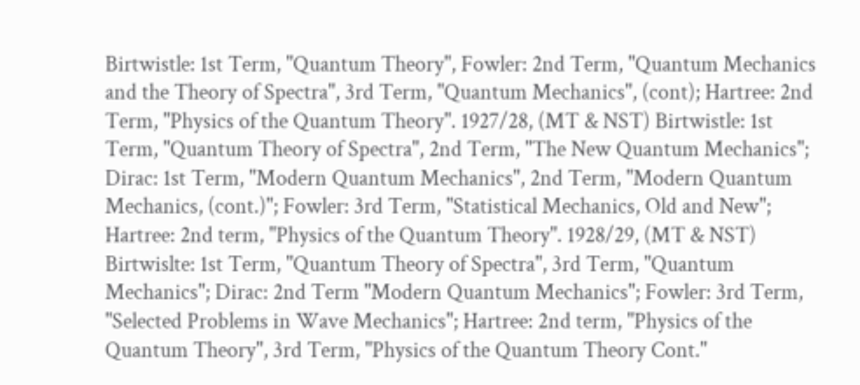Birtwistle: 1st Term, "Quantum Theory", Fowler: 2nd Term, "Quantum Mechanics and the Theory of Spectra", 3rd Term, "Quantum Mechanics", (cont); Hartree: 2nd Term, "Physics of the Quantum Theory". 1927/28, (MT & NST) Birtwistle: 1st Term, "Quantum Theory of Spectra", 2nd Term, "The New Quantum Mechanics"; Dirac: 1st Term, "Modern Quantum Mechanics", 2nd Term, "Modern Quantum Mechanics, (cont.)"; Fowler: 3rd Term, "Statistical Mechanics, Old and New"; Hartree: 2nd term, "Physics of the Quantum Theory". 1928/29, (MT & NST) Birtwislte: 1st Term, "Quantum Theory of Spectra", 3rd Term, "Quantum Mechanics"; Dirac: 2nd Term "Modern Quantum Mechanics"; Fowler: 3rd Term, "Selected Problems in Wave Mechanics"; Hartree: 2nd term, "Physics of the Quantum Theory", 3rd Term, "Physics of the Quantum Theory Cont."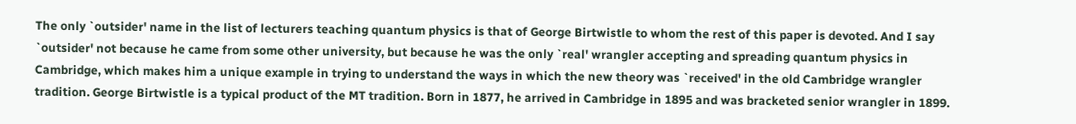The only `outsider' name in the list of lecturers teaching quantum physics is that of George Birtwistle to whom the rest of this paper is devoted. And I say `outsider' not because he came from some other university, but because he was the only `real' wrangler accepting and spreading quantum physics in Cambridge, which makes him a unique example in trying to understand the ways in which the new theory was `received' in the old Cambridge wrangler tradition. George Birtwistle is a typical product of the MT tradition. Born in 1877, he arrived in Cambridge in 1895 and was bracketed senior wrangler in 1899.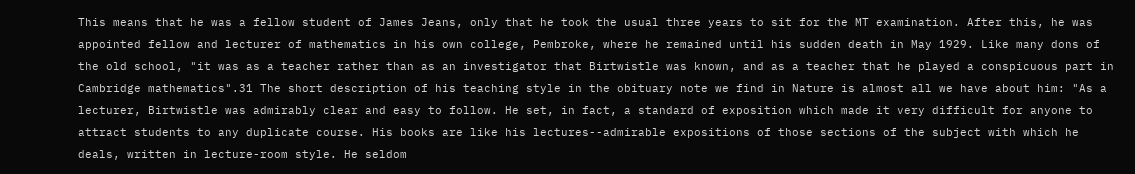This means that he was a fellow student of James Jeans, only that he took the usual three years to sit for the MT examination. After this, he was appointed fellow and lecturer of mathematics in his own college, Pembroke, where he remained until his sudden death in May 1929. Like many dons of the old school, "it was as a teacher rather than as an investigator that Birtwistle was known, and as a teacher that he played a conspicuous part in Cambridge mathematics".31 The short description of his teaching style in the obituary note we find in Nature is almost all we have about him: "As a lecturer, Birtwistle was admirably clear and easy to follow. He set, in fact, a standard of exposition which made it very difficult for anyone to attract students to any duplicate course. His books are like his lectures--admirable expositions of those sections of the subject with which he deals, written in lecture-room style. He seldom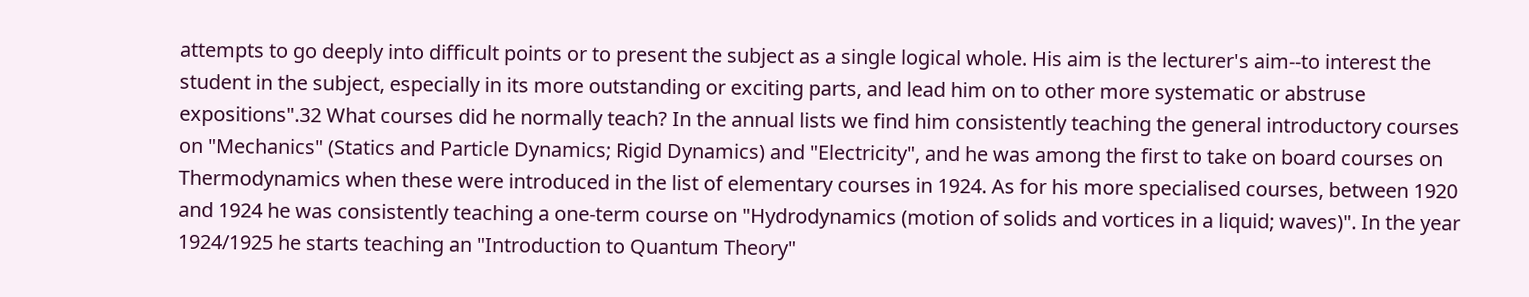attempts to go deeply into difficult points or to present the subject as a single logical whole. His aim is the lecturer's aim--to interest the student in the subject, especially in its more outstanding or exciting parts, and lead him on to other more systematic or abstruse expositions".32 What courses did he normally teach? In the annual lists we find him consistently teaching the general introductory courses on "Mechanics" (Statics and Particle Dynamics; Rigid Dynamics) and "Electricity", and he was among the first to take on board courses on Thermodynamics when these were introduced in the list of elementary courses in 1924. As for his more specialised courses, between 1920 and 1924 he was consistently teaching a one-term course on "Hydrodynamics (motion of solids and vortices in a liquid; waves)". In the year 1924/1925 he starts teaching an "Introduction to Quantum Theory"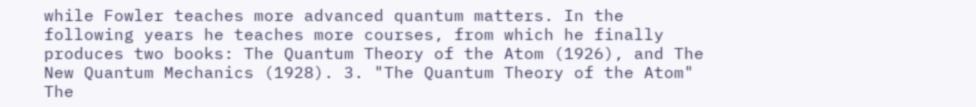while Fowler teaches more advanced quantum matters. In the following years he teaches more courses, from which he finally produces two books: The Quantum Theory of the Atom (1926), and The New Quantum Mechanics (1928). 3. "The Quantum Theory of the Atom" The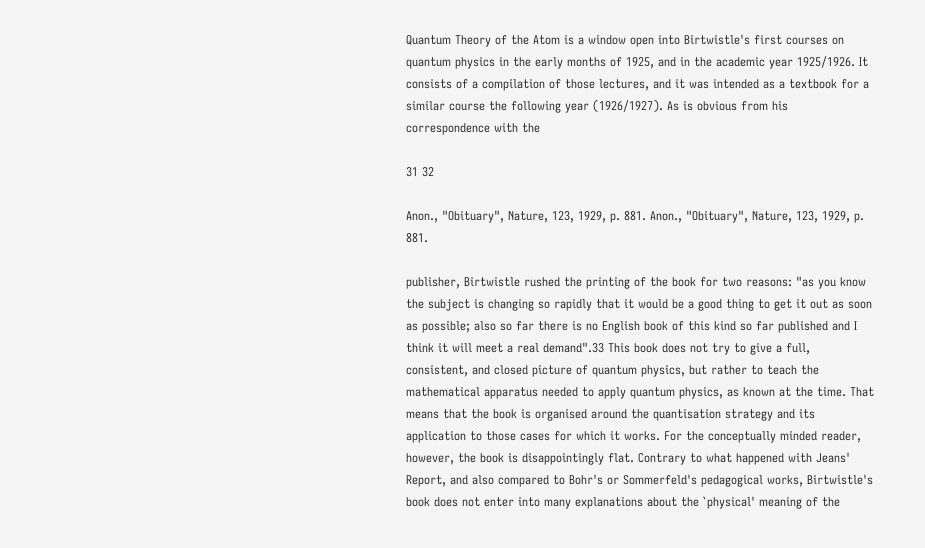Quantum Theory of the Atom is a window open into Birtwistle's first courses on quantum physics in the early months of 1925, and in the academic year 1925/1926. It consists of a compilation of those lectures, and it was intended as a textbook for a similar course the following year (1926/1927). As is obvious from his correspondence with the

31 32

Anon., "Obituary", Nature, 123, 1929, p. 881. Anon., "Obituary", Nature, 123, 1929, p. 881.

publisher, Birtwistle rushed the printing of the book for two reasons: "as you know the subject is changing so rapidly that it would be a good thing to get it out as soon as possible; also so far there is no English book of this kind so far published and I think it will meet a real demand".33 This book does not try to give a full, consistent, and closed picture of quantum physics, but rather to teach the mathematical apparatus needed to apply quantum physics, as known at the time. That means that the book is organised around the quantisation strategy and its application to those cases for which it works. For the conceptually minded reader, however, the book is disappointingly flat. Contrary to what happened with Jeans' Report, and also compared to Bohr's or Sommerfeld's pedagogical works, Birtwistle's book does not enter into many explanations about the `physical' meaning of the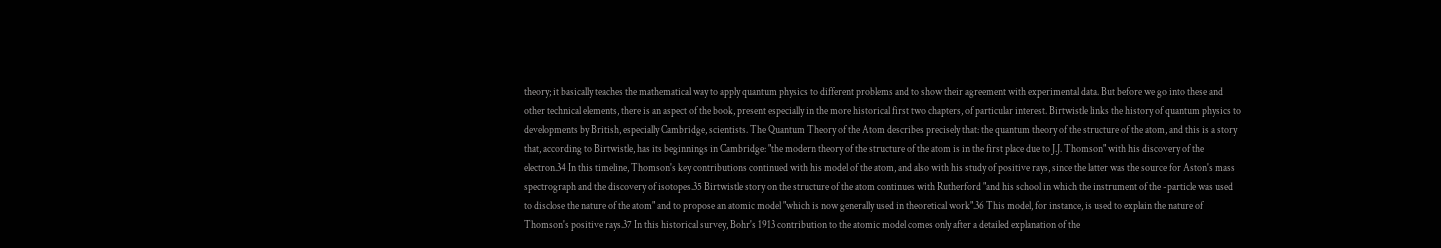theory; it basically teaches the mathematical way to apply quantum physics to different problems and to show their agreement with experimental data. But before we go into these and other technical elements, there is an aspect of the book, present especially in the more historical first two chapters, of particular interest. Birtwistle links the history of quantum physics to developments by British, especially Cambridge, scientists. The Quantum Theory of the Atom describes precisely that: the quantum theory of the structure of the atom, and this is a story that, according to Birtwistle, has its beginnings in Cambridge: "the modern theory of the structure of the atom is in the first place due to J.J. Thomson" with his discovery of the electron.34 In this timeline, Thomson's key contributions continued with his model of the atom, and also with his study of positive rays, since the latter was the source for Aston's mass spectrograph and the discovery of isotopes.35 Birtwistle story on the structure of the atom continues with Rutherford "and his school in which the instrument of the -particle was used to disclose the nature of the atom" and to propose an atomic model "which is now generally used in theoretical work".36 This model, for instance, is used to explain the nature of Thomson's positive rays.37 In this historical survey, Bohr's 1913 contribution to the atomic model comes only after a detailed explanation of the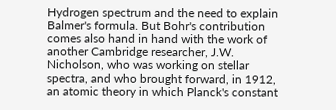Hydrogen spectrum and the need to explain Balmer's formula. But Bohr's contribution comes also hand in hand with the work of another Cambridge researcher, J.W. Nicholson, who was working on stellar spectra, and who brought forward, in 1912, an atomic theory in which Planck's constant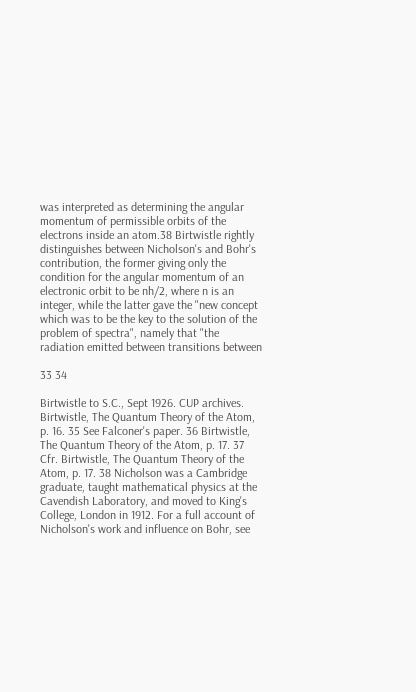was interpreted as determining the angular momentum of permissible orbits of the electrons inside an atom.38 Birtwistle rightly distinguishes between Nicholson's and Bohr's contribution, the former giving only the condition for the angular momentum of an electronic orbit to be nh/2, where n is an integer, while the latter gave the "new concept which was to be the key to the solution of the problem of spectra", namely that "the radiation emitted between transitions between

33 34

Birtwistle to S.C., Sept 1926. CUP archives. Birtwistle, The Quantum Theory of the Atom, p. 16. 35 See Falconer's paper. 36 Birtwistle, The Quantum Theory of the Atom, p. 17. 37 Cfr. Birtwistle, The Quantum Theory of the Atom, p. 17. 38 Nicholson was a Cambridge graduate, taught mathematical physics at the Cavendish Laboratory, and moved to King's College, London in 1912. For a full account of Nicholson's work and influence on Bohr, see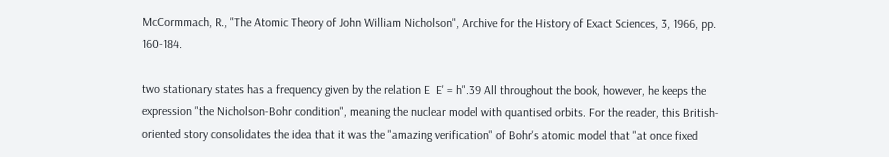McCormmach, R., "The Atomic Theory of John William Nicholson", Archive for the History of Exact Sciences, 3, 1966, pp. 160-184.

two stationary states has a frequency given by the relation E  E' = h".39 All throughout the book, however, he keeps the expression "the Nicholson-Bohr condition", meaning the nuclear model with quantised orbits. For the reader, this British-oriented story consolidates the idea that it was the "amazing verification" of Bohr's atomic model that "at once fixed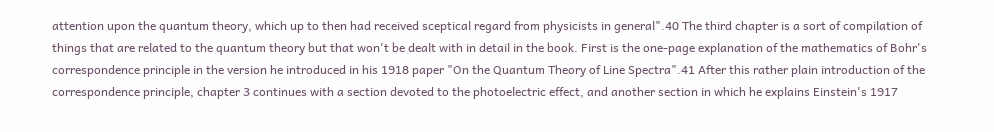attention upon the quantum theory, which up to then had received sceptical regard from physicists in general".40 The third chapter is a sort of compilation of things that are related to the quantum theory but that won't be dealt with in detail in the book. First is the one-page explanation of the mathematics of Bohr's correspondence principle in the version he introduced in his 1918 paper "On the Quantum Theory of Line Spectra".41 After this rather plain introduction of the correspondence principle, chapter 3 continues with a section devoted to the photoelectric effect, and another section in which he explains Einstein's 1917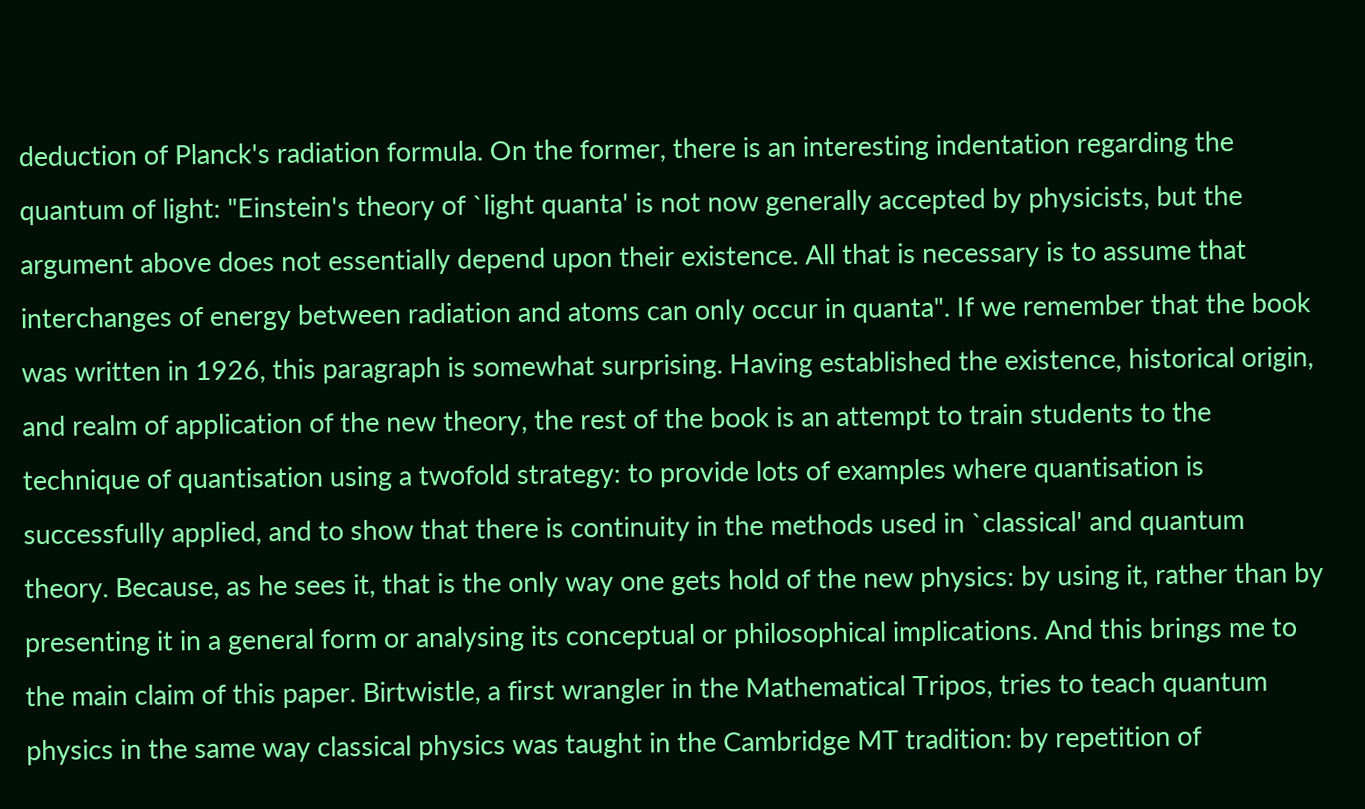deduction of Planck's radiation formula. On the former, there is an interesting indentation regarding the quantum of light: "Einstein's theory of `light quanta' is not now generally accepted by physicists, but the argument above does not essentially depend upon their existence. All that is necessary is to assume that interchanges of energy between radiation and atoms can only occur in quanta". If we remember that the book was written in 1926, this paragraph is somewhat surprising. Having established the existence, historical origin, and realm of application of the new theory, the rest of the book is an attempt to train students to the technique of quantisation using a twofold strategy: to provide lots of examples where quantisation is successfully applied, and to show that there is continuity in the methods used in `classical' and quantum theory. Because, as he sees it, that is the only way one gets hold of the new physics: by using it, rather than by presenting it in a general form or analysing its conceptual or philosophical implications. And this brings me to the main claim of this paper. Birtwistle, a first wrangler in the Mathematical Tripos, tries to teach quantum physics in the same way classical physics was taught in the Cambridge MT tradition: by repetition of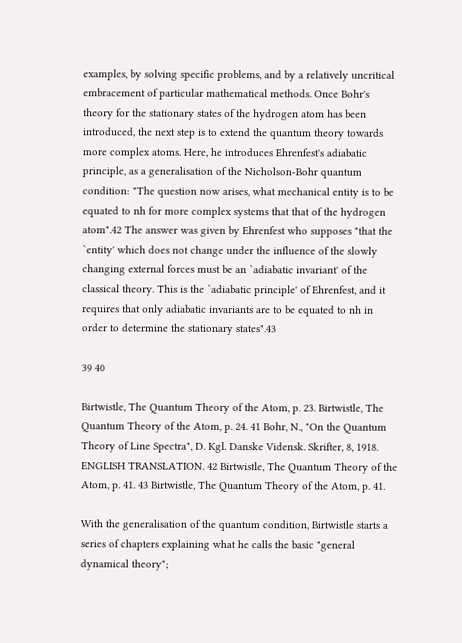examples, by solving specific problems, and by a relatively uncritical embracement of particular mathematical methods. Once Bohr's theory for the stationary states of the hydrogen atom has been introduced, the next step is to extend the quantum theory towards more complex atoms. Here, he introduces Ehrenfest's adiabatic principle, as a generalisation of the Nicholson-Bohr quantum condition: "The question now arises, what mechanical entity is to be equated to nh for more complex systems that that of the hydrogen atom".42 The answer was given by Ehrenfest who supposes "that the `entity' which does not change under the influence of the slowly changing external forces must be an `adiabatic invariant' of the classical theory. This is the `adiabatic principle' of Ehrenfest, and it requires that only adiabatic invariants are to be equated to nh in order to determine the stationary states".43

39 40

Birtwistle, The Quantum Theory of the Atom, p. 23. Birtwistle, The Quantum Theory of the Atom, p. 24. 41 Bohr, N., "On the Quantum Theory of Line Spectra", D. Kgl. Danske Vidensk. Skrifter, 8, 1918. ENGLISH TRANSLATION. 42 Birtwistle, The Quantum Theory of the Atom, p. 41. 43 Birtwistle, The Quantum Theory of the Atom, p. 41.

With the generalisation of the quantum condition, Birtwistle starts a series of chapters explaining what he calls the basic "general dynamical theory";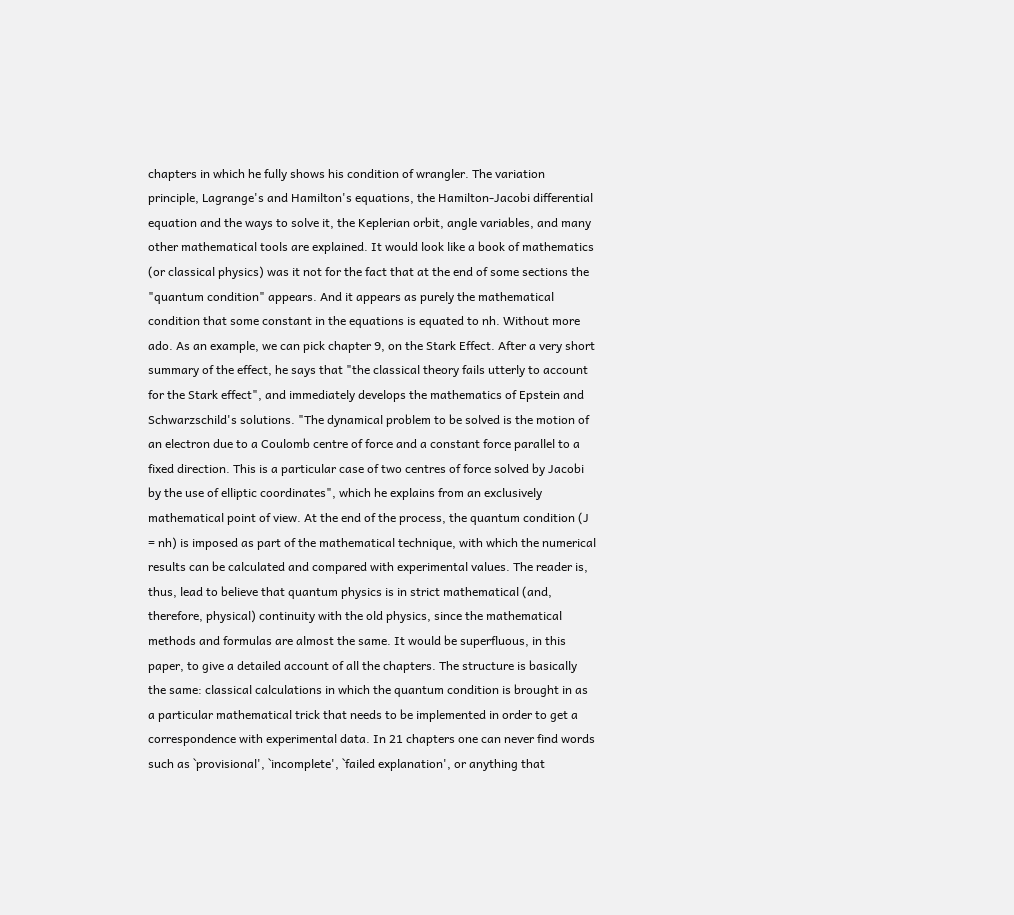chapters in which he fully shows his condition of wrangler. The variation principle, Lagrange's and Hamilton's equations, the Hamilton-Jacobi differential equation and the ways to solve it, the Keplerian orbit, angle variables, and many other mathematical tools are explained. It would look like a book of mathematics (or classical physics) was it not for the fact that at the end of some sections the "quantum condition" appears. And it appears as purely the mathematical condition that some constant in the equations is equated to nh. Without more ado. As an example, we can pick chapter 9, on the Stark Effect. After a very short summary of the effect, he says that "the classical theory fails utterly to account for the Stark effect", and immediately develops the mathematics of Epstein and Schwarzschild's solutions. "The dynamical problem to be solved is the motion of an electron due to a Coulomb centre of force and a constant force parallel to a fixed direction. This is a particular case of two centres of force solved by Jacobi by the use of elliptic coordinates", which he explains from an exclusively mathematical point of view. At the end of the process, the quantum condition (J = nh) is imposed as part of the mathematical technique, with which the numerical results can be calculated and compared with experimental values. The reader is, thus, lead to believe that quantum physics is in strict mathematical (and, therefore, physical) continuity with the old physics, since the mathematical methods and formulas are almost the same. It would be superfluous, in this paper, to give a detailed account of all the chapters. The structure is basically the same: classical calculations in which the quantum condition is brought in as a particular mathematical trick that needs to be implemented in order to get a correspondence with experimental data. In 21 chapters one can never find words such as `provisional', `incomplete', `failed explanation', or anything that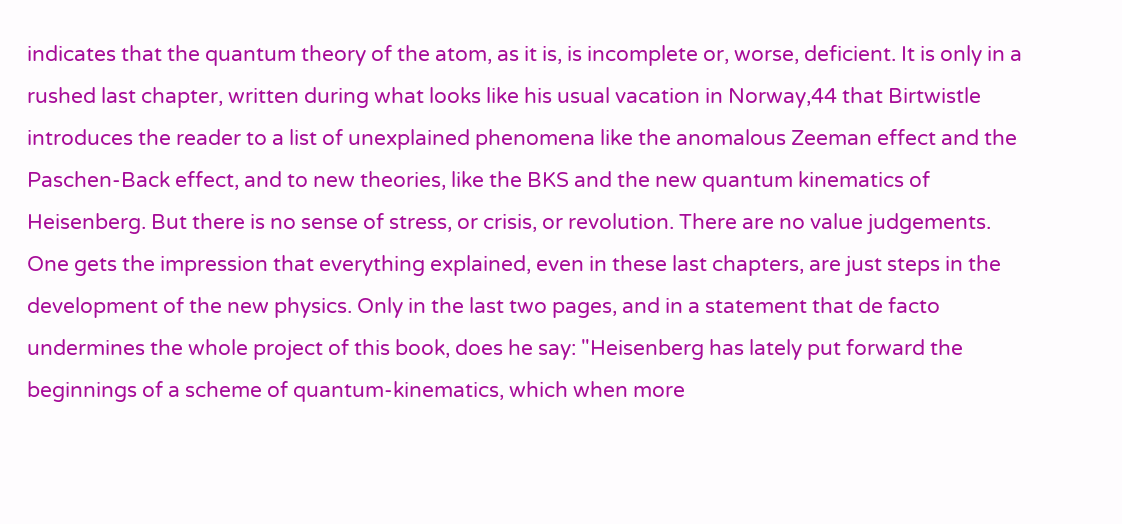indicates that the quantum theory of the atom, as it is, is incomplete or, worse, deficient. It is only in a rushed last chapter, written during what looks like his usual vacation in Norway,44 that Birtwistle introduces the reader to a list of unexplained phenomena like the anomalous Zeeman effect and the Paschen-Back effect, and to new theories, like the BKS and the new quantum kinematics of Heisenberg. But there is no sense of stress, or crisis, or revolution. There are no value judgements. One gets the impression that everything explained, even in these last chapters, are just steps in the development of the new physics. Only in the last two pages, and in a statement that de facto undermines the whole project of this book, does he say: "Heisenberg has lately put forward the beginnings of a scheme of quantum-kinematics, which when more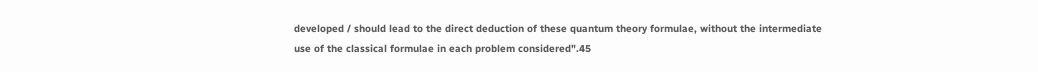developed / should lead to the direct deduction of these quantum theory formulae, without the intermediate use of the classical formulae in each problem considered".45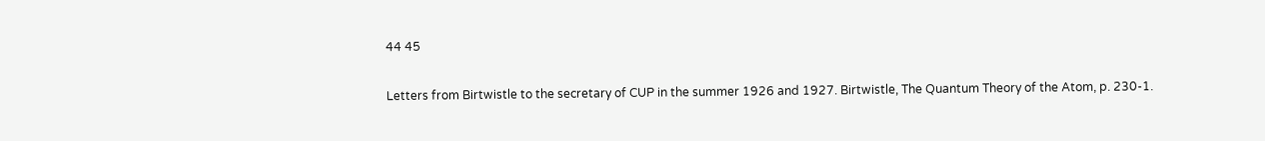44 45

Letters from Birtwistle to the secretary of CUP in the summer 1926 and 1927. Birtwistle, The Quantum Theory of the Atom, p. 230-1.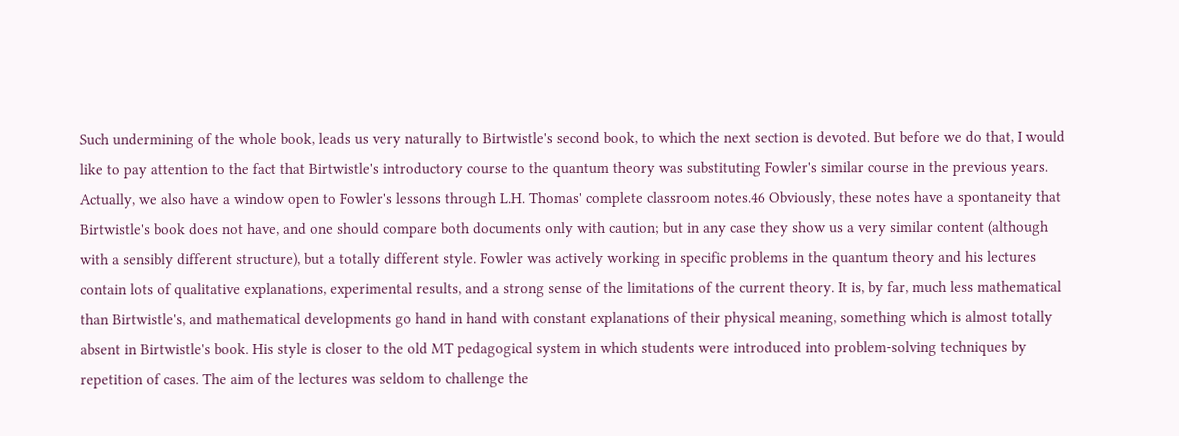Such undermining of the whole book, leads us very naturally to Birtwistle's second book, to which the next section is devoted. But before we do that, I would like to pay attention to the fact that Birtwistle's introductory course to the quantum theory was substituting Fowler's similar course in the previous years. Actually, we also have a window open to Fowler's lessons through L.H. Thomas' complete classroom notes.46 Obviously, these notes have a spontaneity that Birtwistle's book does not have, and one should compare both documents only with caution; but in any case they show us a very similar content (although with a sensibly different structure), but a totally different style. Fowler was actively working in specific problems in the quantum theory and his lectures contain lots of qualitative explanations, experimental results, and a strong sense of the limitations of the current theory. It is, by far, much less mathematical than Birtwistle's, and mathematical developments go hand in hand with constant explanations of their physical meaning, something which is almost totally absent in Birtwistle's book. His style is closer to the old MT pedagogical system in which students were introduced into problem-solving techniques by repetition of cases. The aim of the lectures was seldom to challenge the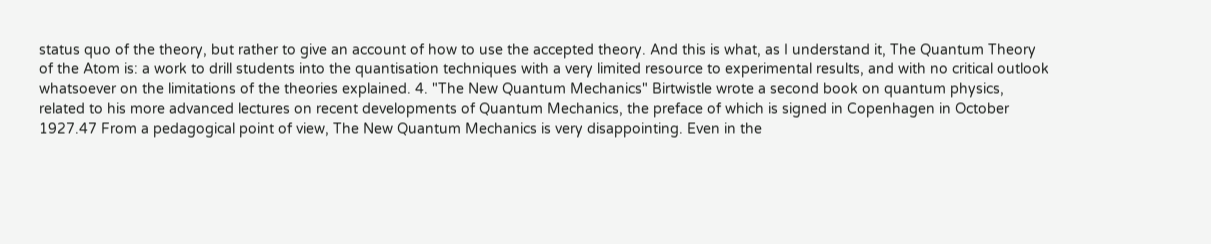status quo of the theory, but rather to give an account of how to use the accepted theory. And this is what, as I understand it, The Quantum Theory of the Atom is: a work to drill students into the quantisation techniques with a very limited resource to experimental results, and with no critical outlook whatsoever on the limitations of the theories explained. 4. "The New Quantum Mechanics" Birtwistle wrote a second book on quantum physics, related to his more advanced lectures on recent developments of Quantum Mechanics, the preface of which is signed in Copenhagen in October 1927.47 From a pedagogical point of view, The New Quantum Mechanics is very disappointing. Even in the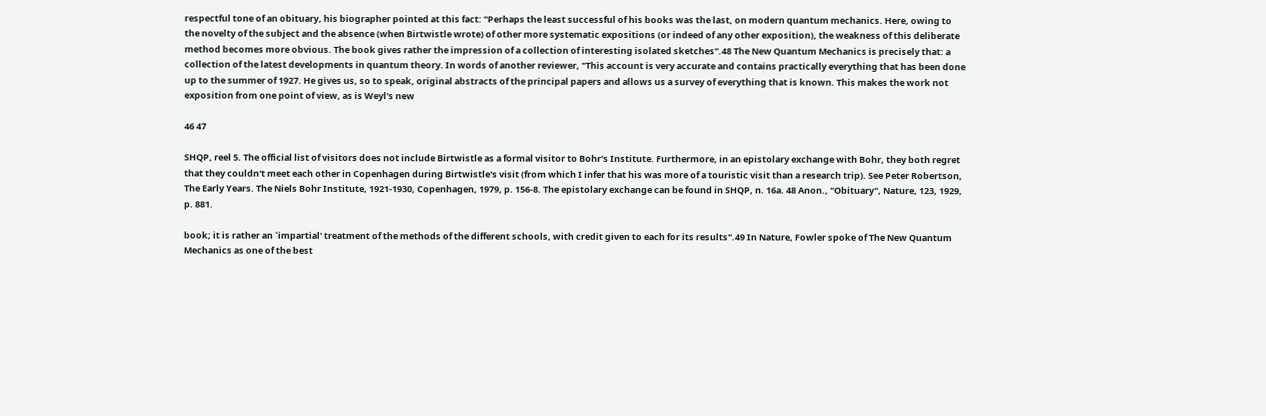respectful tone of an obituary, his biographer pointed at this fact: "Perhaps the least successful of his books was the last, on modern quantum mechanics. Here, owing to the novelty of the subject and the absence (when Birtwistle wrote) of other more systematic expositions (or indeed of any other exposition), the weakness of this deliberate method becomes more obvious. The book gives rather the impression of a collection of interesting isolated sketches".48 The New Quantum Mechanics is precisely that: a collection of the latest developments in quantum theory. In words of another reviewer, "This account is very accurate and contains practically everything that has been done up to the summer of 1927. He gives us, so to speak, original abstracts of the principal papers and allows us a survey of everything that is known. This makes the work not exposition from one point of view, as is Weyl's new

46 47

SHQP, reel 5. The official list of visitors does not include Birtwistle as a formal visitor to Bohr's Institute. Furthermore, in an epistolary exchange with Bohr, they both regret that they couldn't meet each other in Copenhagen during Birtwistle's visit (from which I infer that his was more of a touristic visit than a research trip). See Peter Robertson, The Early Years. The Niels Bohr Institute, 1921-1930, Copenhagen, 1979, p. 156-8. The epistolary exchange can be found in SHQP, n. 16a. 48 Anon., "Obituary", Nature, 123, 1929, p. 881.

book; it is rather an `impartial' treatment of the methods of the different schools, with credit given to each for its results".49 In Nature, Fowler spoke of The New Quantum Mechanics as one of the best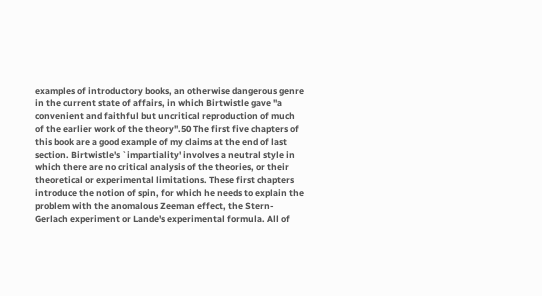examples of introductory books, an otherwise dangerous genre in the current state of affairs, in which Birtwistle gave "a convenient and faithful but uncritical reproduction of much of the earlier work of the theory".50 The first five chapters of this book are a good example of my claims at the end of last section. Birtwistle's `impartiality' involves a neutral style in which there are no critical analysis of the theories, or their theoretical or experimental limitations. These first chapters introduce the notion of spin, for which he needs to explain the problem with the anomalous Zeeman effect, the Stern-Gerlach experiment or Lande's experimental formula. All of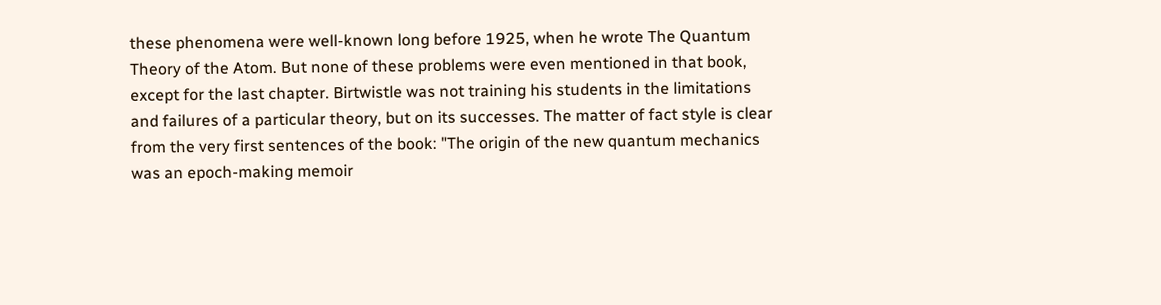these phenomena were well-known long before 1925, when he wrote The Quantum Theory of the Atom. But none of these problems were even mentioned in that book, except for the last chapter. Birtwistle was not training his students in the limitations and failures of a particular theory, but on its successes. The matter of fact style is clear from the very first sentences of the book: "The origin of the new quantum mechanics was an epoch-making memoir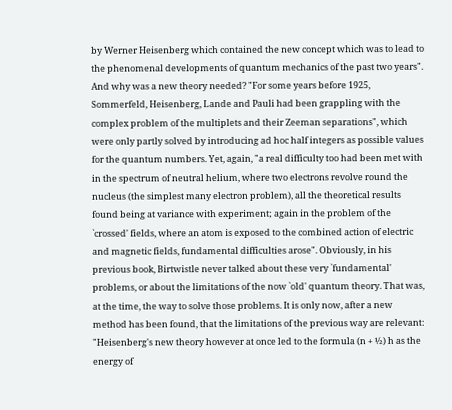by Werner Heisenberg which contained the new concept which was to lead to the phenomenal developments of quantum mechanics of the past two years". And why was a new theory needed? "For some years before 1925, Sommerfeld, Heisenberg, Lande and Pauli had been grappling with the complex problem of the multiplets and their Zeeman separations", which were only partly solved by introducing ad hoc half integers as possible values for the quantum numbers. Yet, again, "a real difficulty too had been met with in the spectrum of neutral helium, where two electrons revolve round the nucleus (the simplest many electron problem), all the theoretical results found being at variance with experiment; again in the problem of the `crossed' fields, where an atom is exposed to the combined action of electric and magnetic fields, fundamental difficulties arose". Obviously, in his previous book, Birtwistle never talked about these very `fundamental' problems, or about the limitations of the now `old' quantum theory. That was, at the time, the way to solve those problems. It is only now, after a new method has been found, that the limitations of the previous way are relevant: "Heisenberg's new theory however at once led to the formula (n + ½) h as the energy of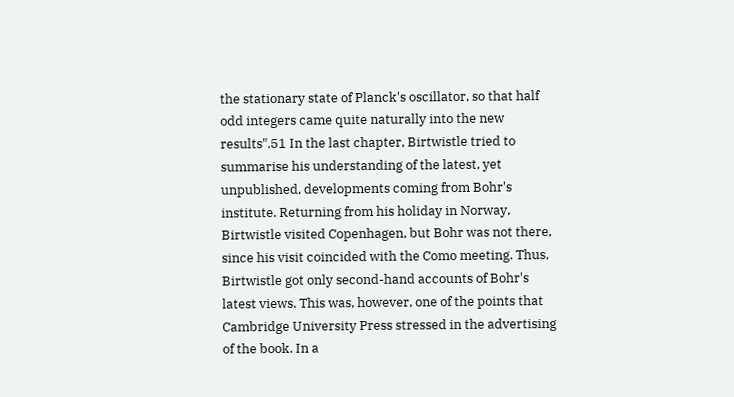the stationary state of Planck's oscillator, so that half odd integers came quite naturally into the new results".51 In the last chapter, Birtwistle tried to summarise his understanding of the latest, yet unpublished, developments coming from Bohr's institute. Returning from his holiday in Norway, Birtwistle visited Copenhagen, but Bohr was not there, since his visit coincided with the Como meeting. Thus, Birtwistle got only second-hand accounts of Bohr's latest views. This was, however, one of the points that Cambridge University Press stressed in the advertising of the book. In a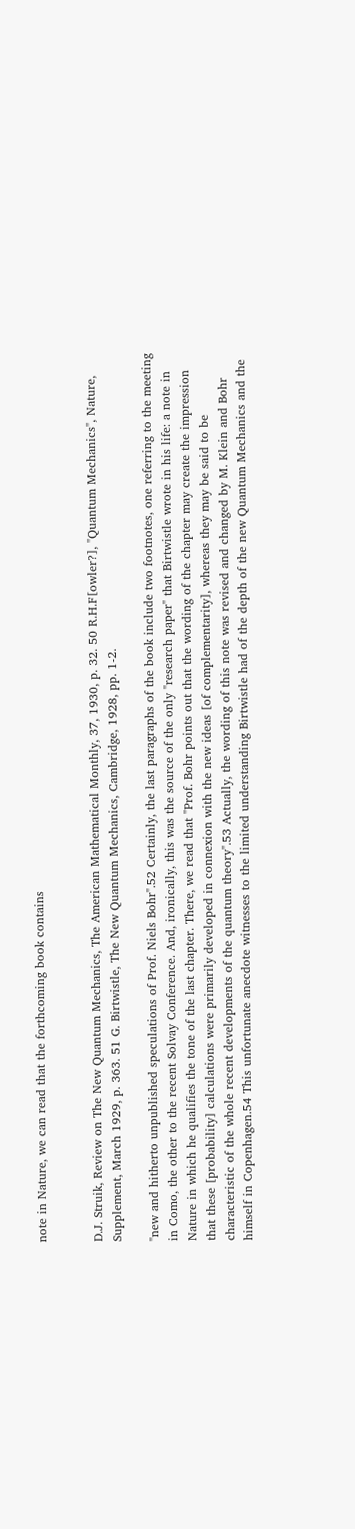note in Nature, we can read that the forthcoming book contains


D.J. Struik, Review on The New Quantum Mechanics, The American Mathematical Monthly, 37, 1930, p. 32. 50 R.H.F[owler?], "Quantum Mechanics", Nature, Supplement, March 1929, p. 363. 51 G. Birtwistle, The New Quantum Mechanics, Cambridge, 1928, pp. 1-2.

"new and hitherto unpublished speculations of Prof. Niels Bohr".52 Certainly, the last paragraphs of the book include two footnotes, one referring to the meeting in Como, the other to the recent Solvay Conference. And, ironically, this was the source of the only "research paper" that Birtwistle wrote in his life: a note in Nature in which he qualifies the tone of the last chapter. There, we read that "Prof. Bohr points out that the wording of the chapter may create the impression that these [probability] calculations were primarily developed in connexion with the new ideas [of complementarity], whereas they may be said to be characteristic of the whole recent developments of the quantum theory".53 Actually, the wording of this note was revised and changed by M. Klein and Bohr himself in Copenhagen.54 This unfortunate anecdote witnesses to the limited understanding Birtwistle had of the depth of the new Quantum Mechanics and the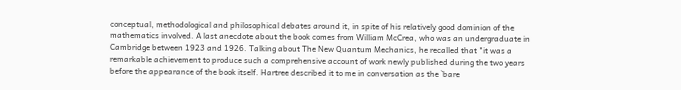conceptual, methodological and philosophical debates around it, in spite of his relatively good dominion of the mathematics involved. A last anecdote about the book comes from William McCrea, who was an undergraduate in Cambridge between 1923 and 1926. Talking about The New Quantum Mechanics, he recalled that "it was a remarkable achievement to produce such a comprehensive account of work newly published during the two years before the appearance of the book itself. Hartree described it to me in conversation as the `bare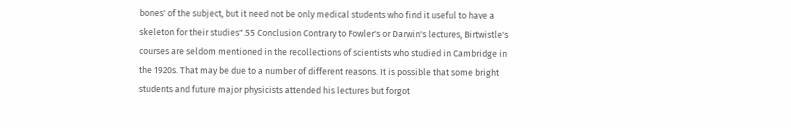bones' of the subject, but it need not be only medical students who find it useful to have a skeleton for their studies".55 Conclusion Contrary to Fowler's or Darwin's lectures, Birtwistle's courses are seldom mentioned in the recollections of scientists who studied in Cambridge in the 1920s. That may be due to a number of different reasons. It is possible that some bright students and future major physicists attended his lectures but forgot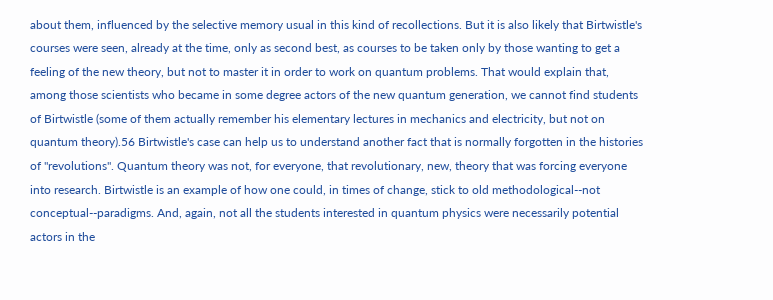about them, influenced by the selective memory usual in this kind of recollections. But it is also likely that Birtwistle's courses were seen, already at the time, only as second best, as courses to be taken only by those wanting to get a feeling of the new theory, but not to master it in order to work on quantum problems. That would explain that, among those scientists who became in some degree actors of the new quantum generation, we cannot find students of Birtwistle (some of them actually remember his elementary lectures in mechanics and electricity, but not on quantum theory).56 Birtwistle's case can help us to understand another fact that is normally forgotten in the histories of "revolutions". Quantum theory was not, for everyone, that revolutionary, new, theory that was forcing everyone into research. Birtwistle is an example of how one could, in times of change, stick to old methodological--not conceptual--paradigms. And, again, not all the students interested in quantum physics were necessarily potential actors in the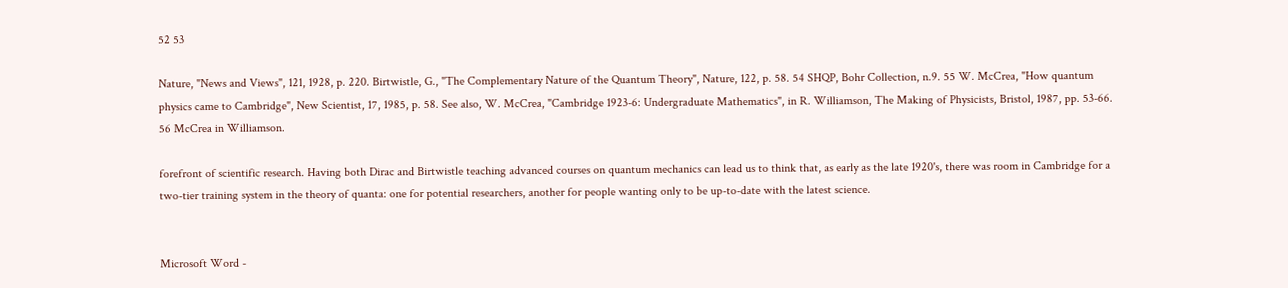52 53

Nature, "News and Views", 121, 1928, p. 220. Birtwistle, G., "The Complementary Nature of the Quantum Theory", Nature, 122, p. 58. 54 SHQP, Bohr Collection, n.9. 55 W. McCrea, "How quantum physics came to Cambridge", New Scientist, 17, 1985, p. 58. See also, W. McCrea, "Cambridge 1923-6: Undergraduate Mathematics", in R. Williamson, The Making of Physicists, Bristol, 1987, pp. 53-66. 56 McCrea in Williamson.

forefront of scientific research. Having both Dirac and Birtwistle teaching advanced courses on quantum mechanics can lead us to think that, as early as the late 1920's, there was room in Cambridge for a two-tier training system in the theory of quanta: one for potential researchers, another for people wanting only to be up-to-date with the latest science.


Microsoft Word -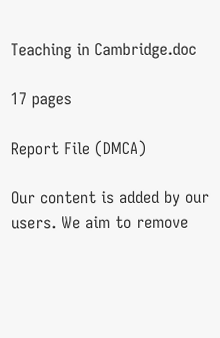Teaching in Cambridge.doc

17 pages

Report File (DMCA)

Our content is added by our users. We aim to remove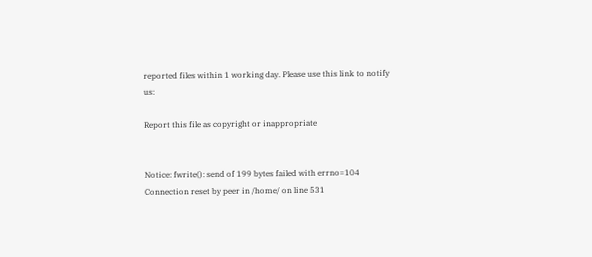reported files within 1 working day. Please use this link to notify us:

Report this file as copyright or inappropriate


Notice: fwrite(): send of 199 bytes failed with errno=104 Connection reset by peer in /home/ on line 531